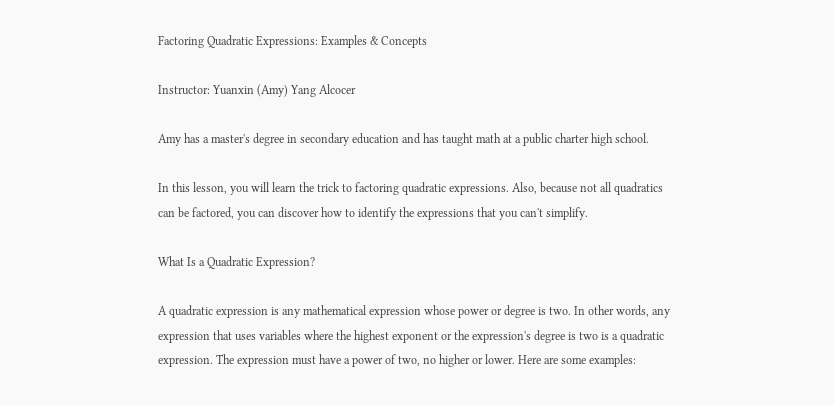Factoring Quadratic Expressions: Examples & Concepts

Instructor: Yuanxin (Amy) Yang Alcocer

Amy has a master's degree in secondary education and has taught math at a public charter high school.

In this lesson, you will learn the trick to factoring quadratic expressions. Also, because not all quadratics can be factored, you can discover how to identify the expressions that you can't simplify.

What Is a Quadratic Expression?

A quadratic expression is any mathematical expression whose power or degree is two. In other words, any expression that uses variables where the highest exponent or the expression's degree is two is a quadratic expression. The expression must have a power of two, no higher or lower. Here are some examples: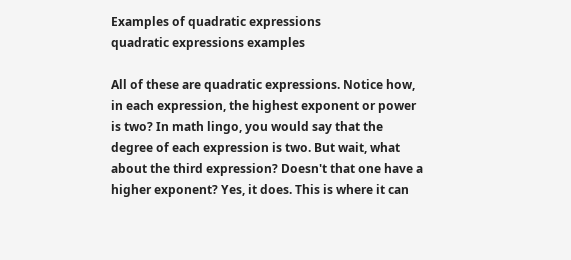Examples of quadratic expressions
quadratic expressions examples

All of these are quadratic expressions. Notice how, in each expression, the highest exponent or power is two? In math lingo, you would say that the degree of each expression is two. But wait, what about the third expression? Doesn't that one have a higher exponent? Yes, it does. This is where it can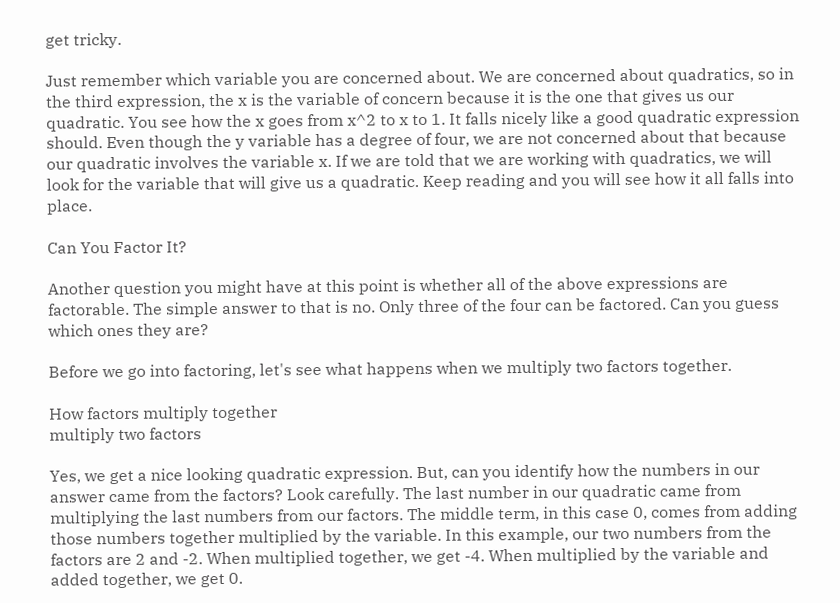get tricky.

Just remember which variable you are concerned about. We are concerned about quadratics, so in the third expression, the x is the variable of concern because it is the one that gives us our quadratic. You see how the x goes from x^2 to x to 1. It falls nicely like a good quadratic expression should. Even though the y variable has a degree of four, we are not concerned about that because our quadratic involves the variable x. If we are told that we are working with quadratics, we will look for the variable that will give us a quadratic. Keep reading and you will see how it all falls into place.

Can You Factor It?

Another question you might have at this point is whether all of the above expressions are factorable. The simple answer to that is no. Only three of the four can be factored. Can you guess which ones they are?

Before we go into factoring, let's see what happens when we multiply two factors together.

How factors multiply together
multiply two factors

Yes, we get a nice looking quadratic expression. But, can you identify how the numbers in our answer came from the factors? Look carefully. The last number in our quadratic came from multiplying the last numbers from our factors. The middle term, in this case 0, comes from adding those numbers together multiplied by the variable. In this example, our two numbers from the factors are 2 and -2. When multiplied together, we get -4. When multiplied by the variable and added together, we get 0.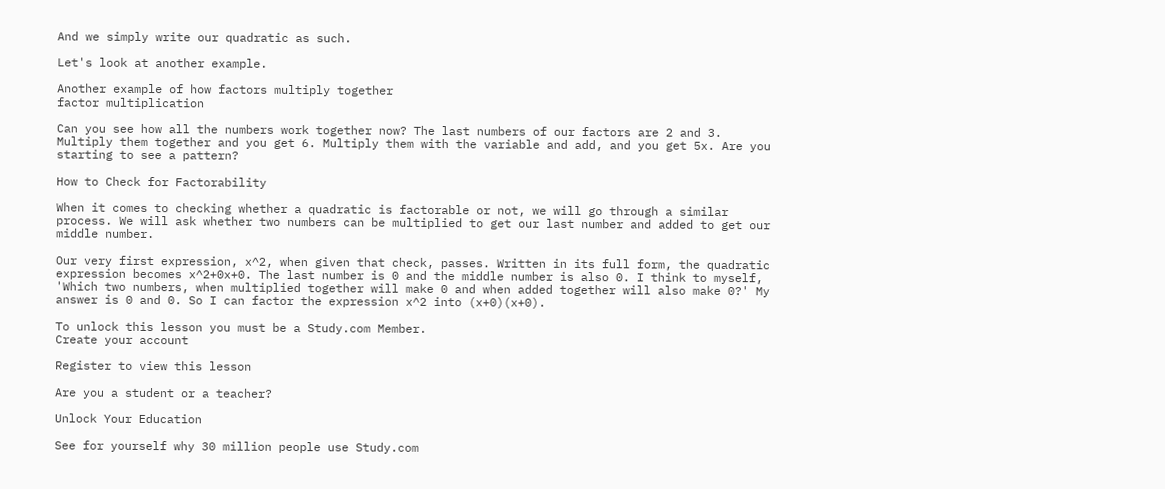And we simply write our quadratic as such.

Let's look at another example.

Another example of how factors multiply together
factor multiplication

Can you see how all the numbers work together now? The last numbers of our factors are 2 and 3. Multiply them together and you get 6. Multiply them with the variable and add, and you get 5x. Are you starting to see a pattern?

How to Check for Factorability

When it comes to checking whether a quadratic is factorable or not, we will go through a similar process. We will ask whether two numbers can be multiplied to get our last number and added to get our middle number.

Our very first expression, x^2, when given that check, passes. Written in its full form, the quadratic expression becomes x^2+0x+0. The last number is 0 and the middle number is also 0. I think to myself, 'Which two numbers, when multiplied together will make 0 and when added together will also make 0?' My answer is 0 and 0. So I can factor the expression x^2 into (x+0)(x+0).

To unlock this lesson you must be a Study.com Member.
Create your account

Register to view this lesson

Are you a student or a teacher?

Unlock Your Education

See for yourself why 30 million people use Study.com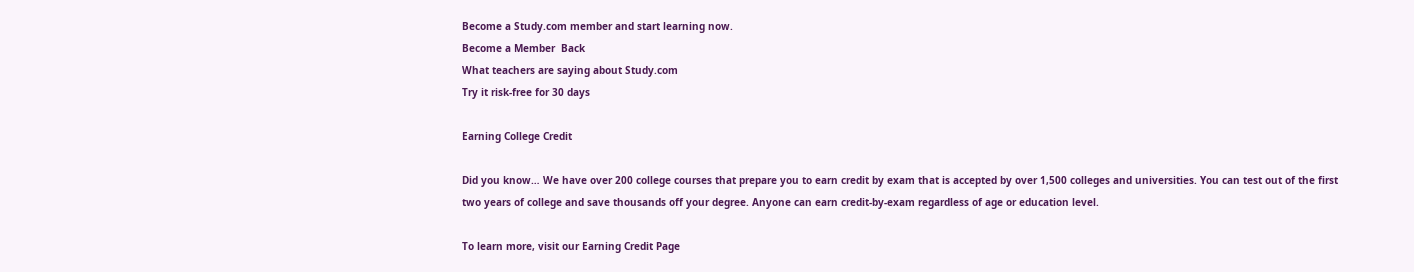Become a Study.com member and start learning now.
Become a Member  Back
What teachers are saying about Study.com
Try it risk-free for 30 days

Earning College Credit

Did you know… We have over 200 college courses that prepare you to earn credit by exam that is accepted by over 1,500 colleges and universities. You can test out of the first two years of college and save thousands off your degree. Anyone can earn credit-by-exam regardless of age or education level.

To learn more, visit our Earning Credit Page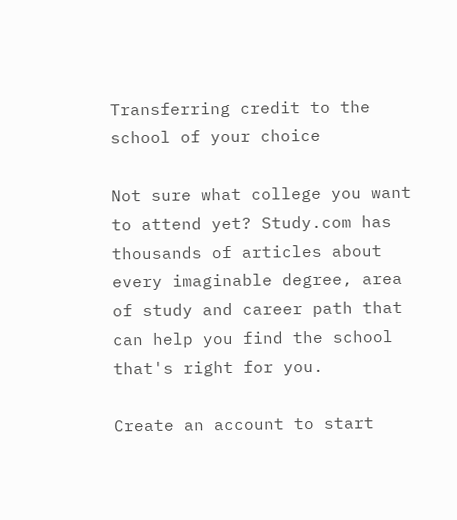Transferring credit to the school of your choice

Not sure what college you want to attend yet? Study.com has thousands of articles about every imaginable degree, area of study and career path that can help you find the school that's right for you.

Create an account to start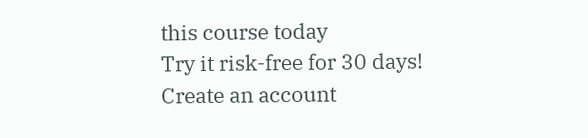this course today
Try it risk-free for 30 days!
Create an account